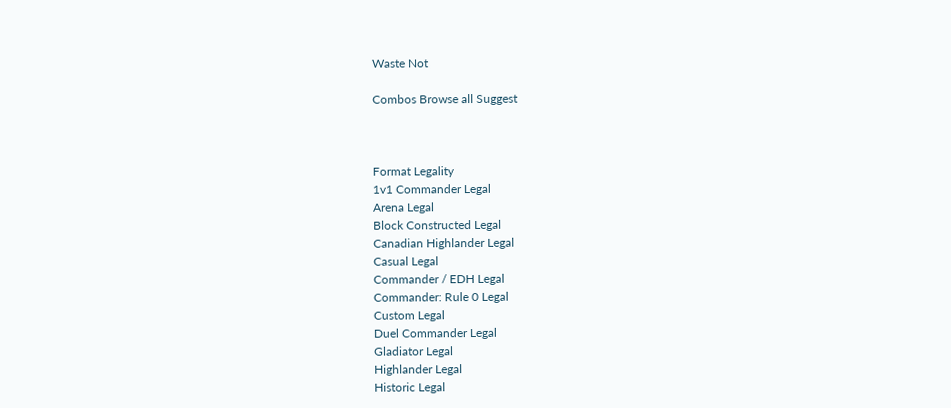Waste Not

Combos Browse all Suggest



Format Legality
1v1 Commander Legal
Arena Legal
Block Constructed Legal
Canadian Highlander Legal
Casual Legal
Commander / EDH Legal
Commander: Rule 0 Legal
Custom Legal
Duel Commander Legal
Gladiator Legal
Highlander Legal
Historic Legal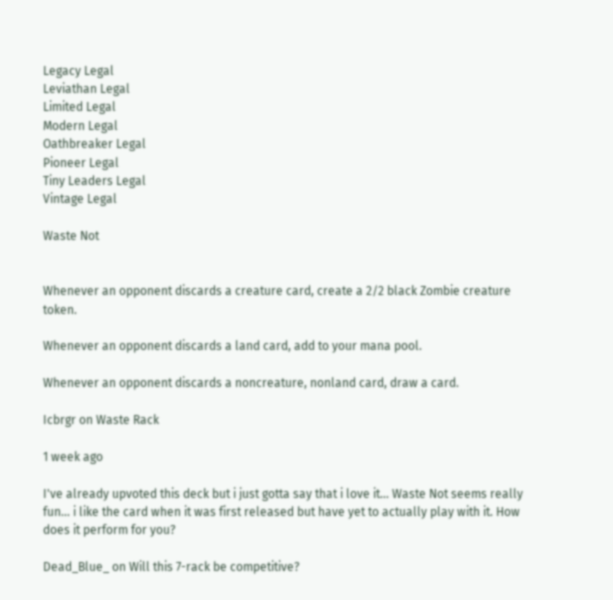Legacy Legal
Leviathan Legal
Limited Legal
Modern Legal
Oathbreaker Legal
Pioneer Legal
Tiny Leaders Legal
Vintage Legal

Waste Not


Whenever an opponent discards a creature card, create a 2/2 black Zombie creature token.

Whenever an opponent discards a land card, add to your mana pool.

Whenever an opponent discards a noncreature, nonland card, draw a card.

Icbrgr on Waste Rack

1 week ago

I've already upvoted this deck but i just gotta say that i love it... Waste Not seems really fun... i like the card when it was first released but have yet to actually play with it. How does it perform for you?

Dead_Blue_ on Will this 7-rack be competitive?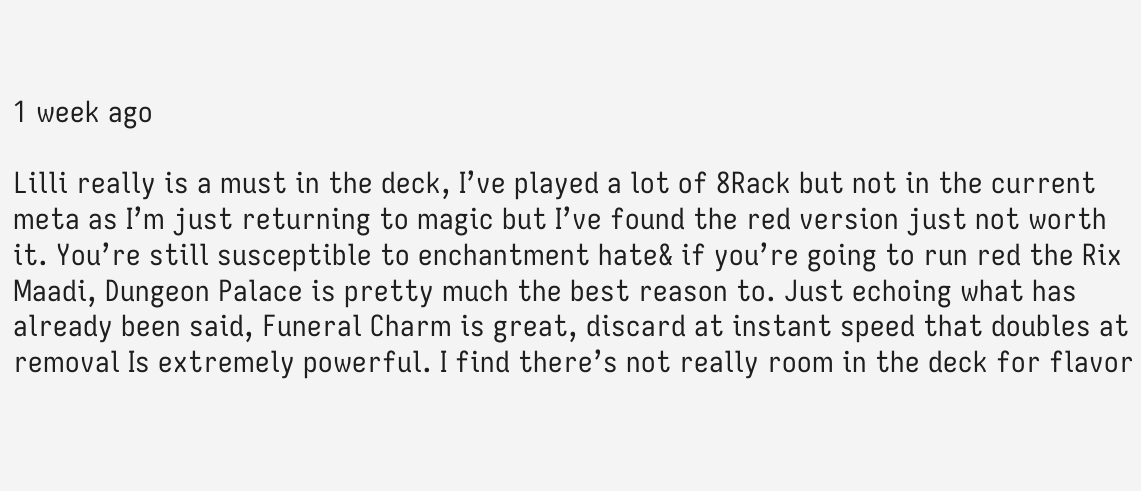1 week ago

Lilli really is a must in the deck, I’ve played a lot of 8Rack but not in the current meta as I’m just returning to magic but I’ve found the red version just not worth it. You’re still susceptible to enchantment hate& if you’re going to run red the Rix Maadi, Dungeon Palace is pretty much the best reason to. Just echoing what has already been said, Funeral Charm is great, discard at instant speed that doubles at removal Is extremely powerful. I find there’s not really room in the deck for flavor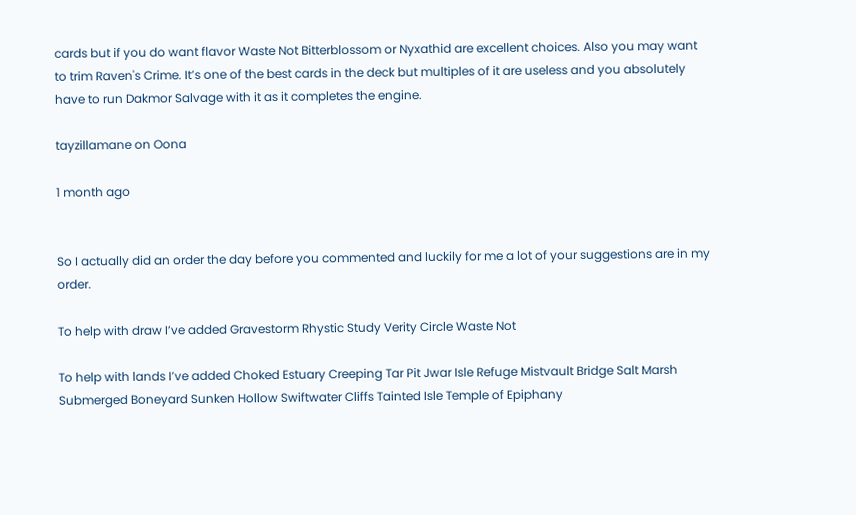cards but if you do want flavor Waste Not Bitterblossom or Nyxathid are excellent choices. Also you may want to trim Raven's Crime. It’s one of the best cards in the deck but multiples of it are useless and you absolutely have to run Dakmor Salvage with it as it completes the engine.

tayzillamane on Oona

1 month ago


So I actually did an order the day before you commented and luckily for me a lot of your suggestions are in my order.

To help with draw I’ve added Gravestorm Rhystic Study Verity Circle Waste Not

To help with lands I’ve added Choked Estuary Creeping Tar Pit Jwar Isle Refuge Mistvault Bridge Salt Marsh Submerged Boneyard Sunken Hollow Swiftwater Cliffs Tainted Isle Temple of Epiphany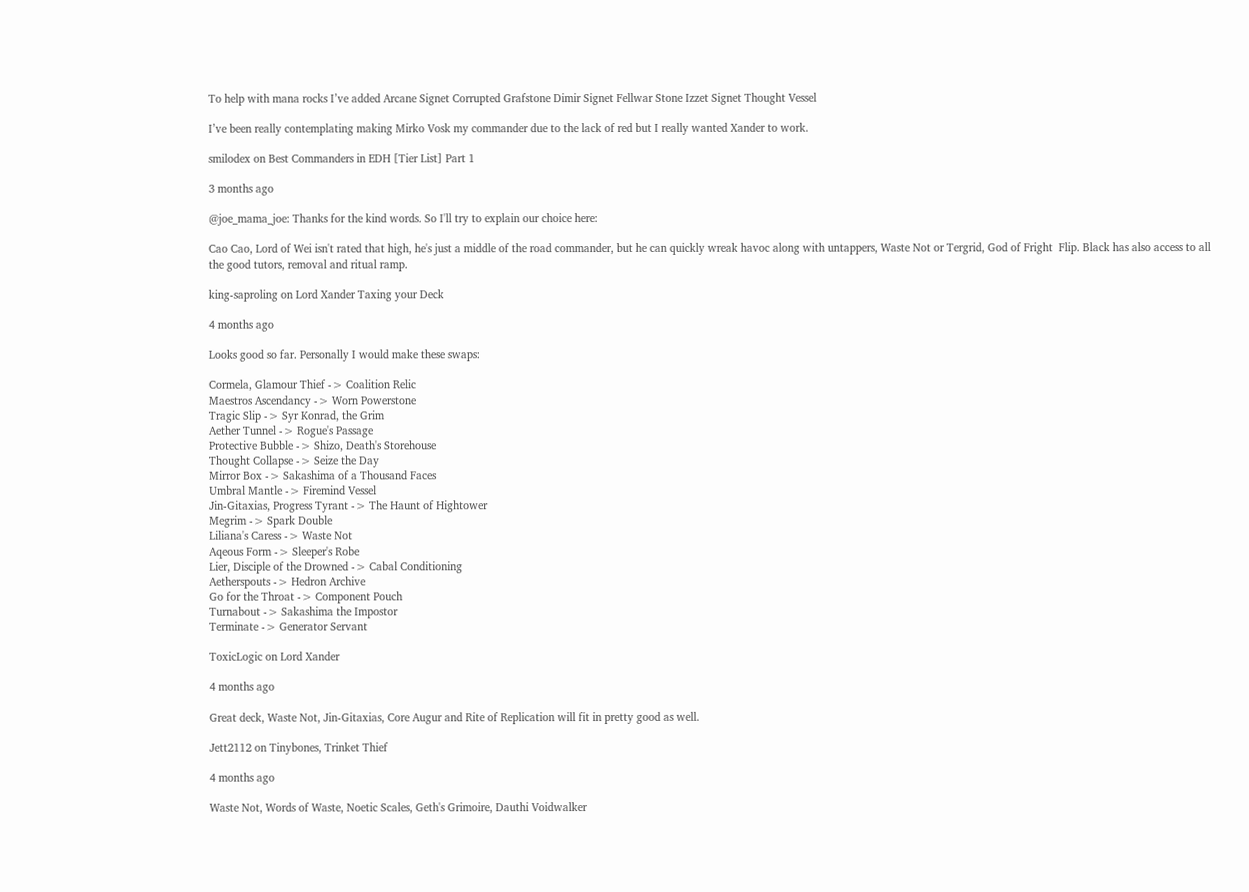To help with mana rocks I’ve added Arcane Signet Corrupted Grafstone Dimir Signet Fellwar Stone Izzet Signet Thought Vessel

I’ve been really contemplating making Mirko Vosk my commander due to the lack of red but I really wanted Xander to work.

smilodex on Best Commanders in EDH [Tier List] Part 1

3 months ago

@joe_mama_joe: Thanks for the kind words. So I'll try to explain our choice here:

Cao Cao, Lord of Wei isn't rated that high, he's just a middle of the road commander, but he can quickly wreak havoc along with untappers, Waste Not or Tergrid, God of Fright  Flip. Black has also access to all the good tutors, removal and ritual ramp.

king-saproling on Lord Xander Taxing your Deck

4 months ago

Looks good so far. Personally I would make these swaps:

Cormela, Glamour Thief -> Coalition Relic
Maestros Ascendancy -> Worn Powerstone
Tragic Slip -> Syr Konrad, the Grim
Aether Tunnel -> Rogue's Passage
Protective Bubble -> Shizo, Death's Storehouse
Thought Collapse -> Seize the Day
Mirror Box -> Sakashima of a Thousand Faces
Umbral Mantle -> Firemind Vessel
Jin-Gitaxias, Progress Tyrant -> The Haunt of Hightower
Megrim -> Spark Double
Liliana's Caress -> Waste Not
Aqeous Form -> Sleeper's Robe
Lier, Disciple of the Drowned -> Cabal Conditioning
Aetherspouts -> Hedron Archive
Go for the Throat -> Component Pouch
Turnabout -> Sakashima the Impostor
Terminate -> Generator Servant

ToxicLogic on Lord Xander

4 months ago

Great deck, Waste Not, Jin-Gitaxias, Core Augur and Rite of Replication will fit in pretty good as well.

Jett2112 on Tinybones, Trinket Thief

4 months ago

Waste Not, Words of Waste, Noetic Scales, Geth's Grimoire, Dauthi Voidwalker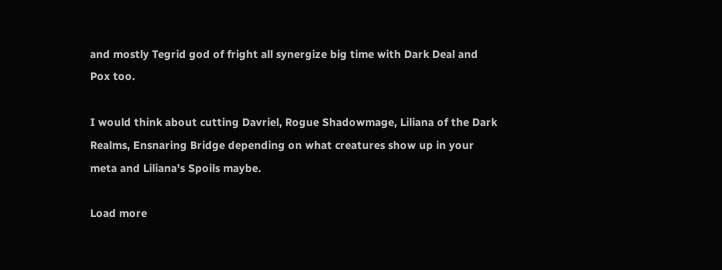and mostly Tegrid god of fright all synergize big time with Dark Deal and Pox too.

I would think about cutting Davriel, Rogue Shadowmage, Liliana of the Dark Realms, Ensnaring Bridge depending on what creatures show up in your meta and Liliana's Spoils maybe.

Load more